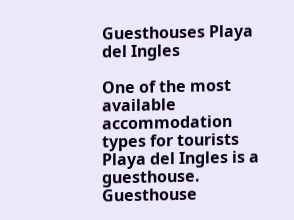Guesthouses Playa del Ingles

One of the most available accommodation types for tourists Playa del Ingles is a guesthouse. Guesthouse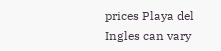prices Playa del Ingles can vary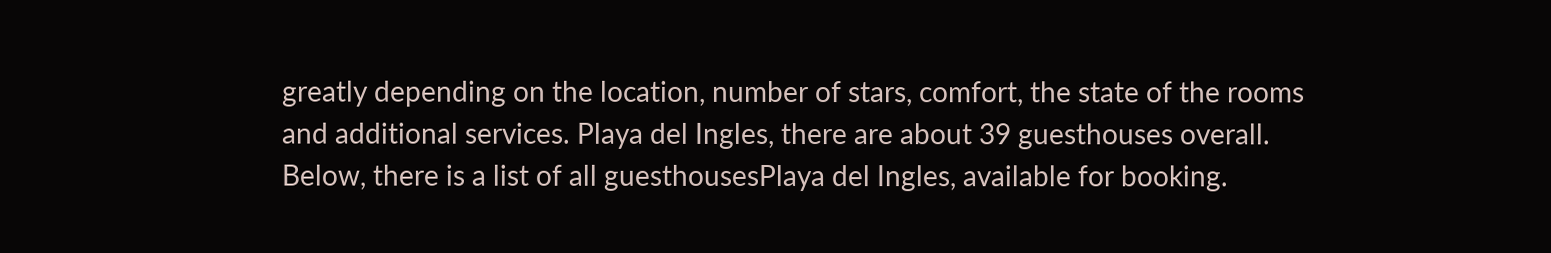greatly depending on the location, number of stars, comfort, the state of the rooms and additional services. Playa del Ingles, there are about 39 guesthouses overall. Below, there is a list of all guesthousesPlaya del Ingles, available for booking.